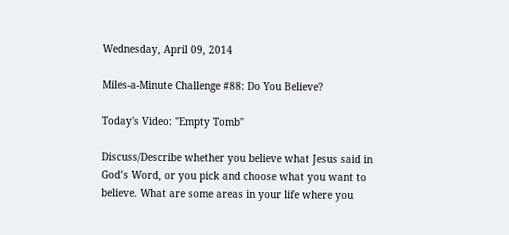Wednesday, April 09, 2014

Miles-a-Minute Challenge #88: Do You Believe?

Today's Video: "Empty Tomb"

Discuss/Describe whether you believe what Jesus said in God’s Word, or you pick and choose what you want to believe. What are some areas in your life where you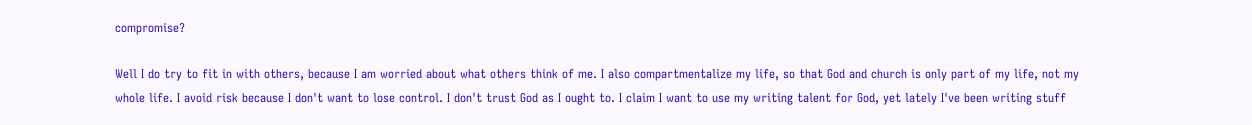compromise?

Well I do try to fit in with others, because I am worried about what others think of me. I also compartmentalize my life, so that God and church is only part of my life, not my whole life. I avoid risk because I don't want to lose control. I don't trust God as I ought to. I claim I want to use my writing talent for God, yet lately I've been writing stuff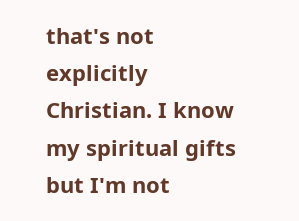that's not explicitly Christian. I know my spiritual gifts but I'm not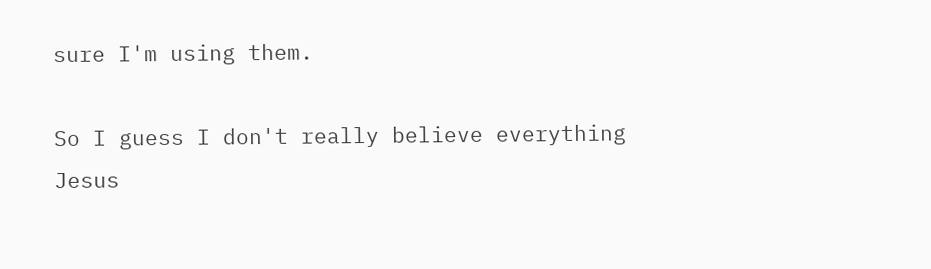sure I'm using them.

So I guess I don't really believe everything Jesus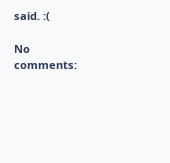said. :(

No comments: